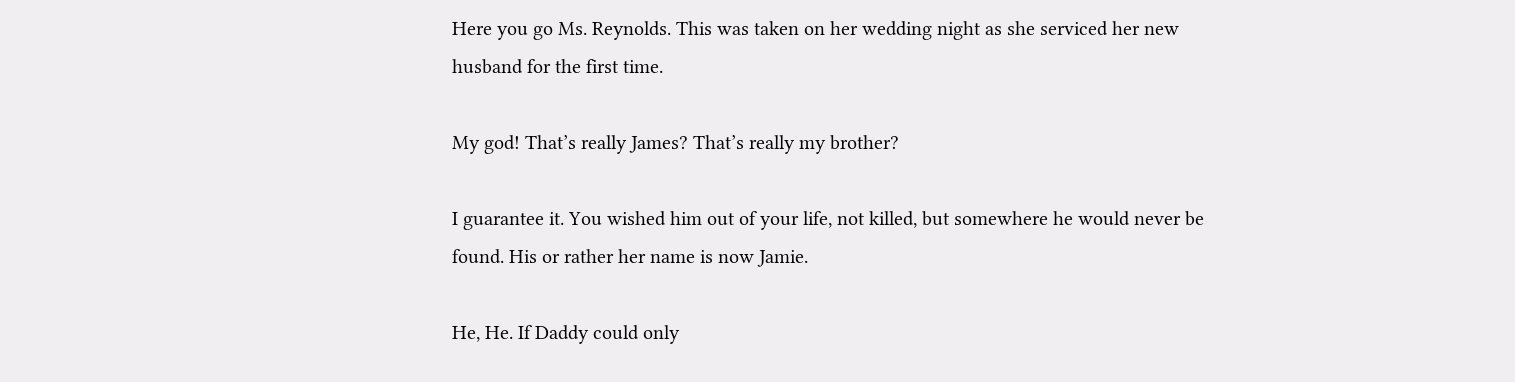Here you go Ms. Reynolds. This was taken on her wedding night as she serviced her new husband for the first time.

My god! That’s really James? That’s really my brother?

I guarantee it. You wished him out of your life, not killed, but somewhere he would never be found. His or rather her name is now Jamie.

He, He. If Daddy could only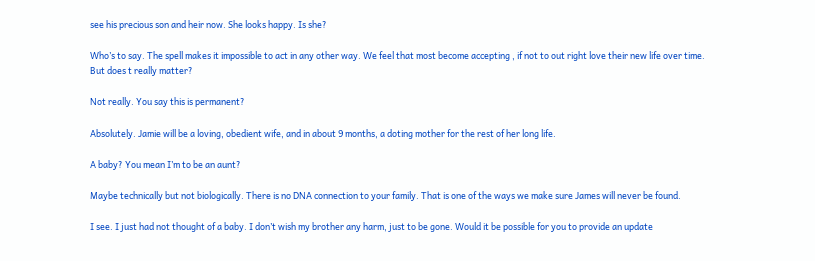see his precious son and heir now. She looks happy. Is she?

Who’s to say. The spell makes it impossible to act in any other way. We feel that most become accepting , if not to out right love their new life over time. But does t really matter?

Not really. You say this is permanent?

Absolutely. Jamie will be a loving, obedient wife, and in about 9 months, a doting mother for the rest of her long life.

A baby? You mean I’m to be an aunt?

Maybe technically but not biologically. There is no DNA connection to your family. That is one of the ways we make sure James will never be found.

I see. I just had not thought of a baby. I don’t wish my brother any harm, just to be gone. Would it be possible for you to provide an update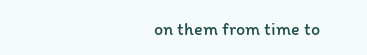on them from time to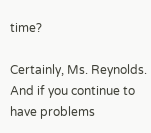time?

Certainly, Ms. Reynolds. And if you continue to have problems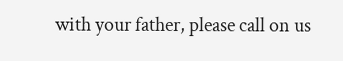with your father, please call on us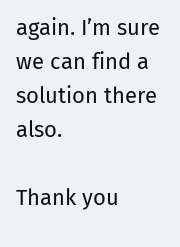again. I’m sure we can find a solution there also.

Thank you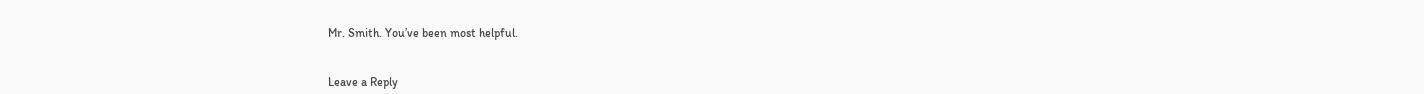Mr. Smith. You’ve been most helpful.


Leave a Reply